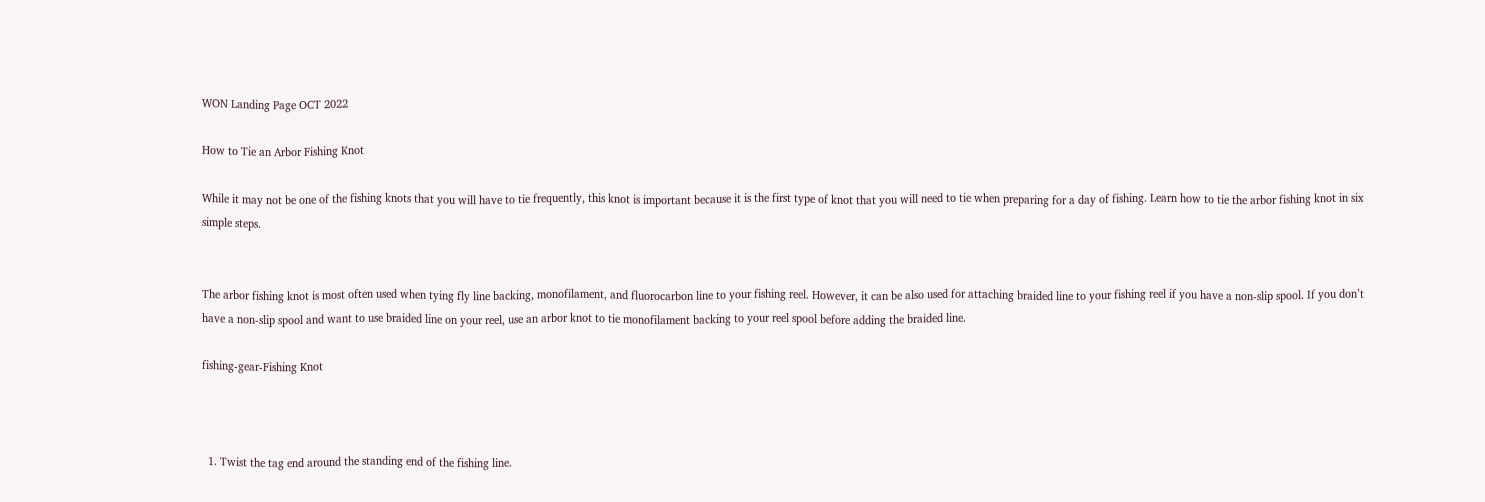WON Landing Page OCT 2022

How to Tie an Arbor Fishing Knot

While it may not be one of the fishing knots that you will have to tie frequently, this knot is important because it is the first type of knot that you will need to tie when preparing for a day of fishing. Learn how to tie the arbor fishing knot in six simple steps.


The arbor fishing knot is most often used when tying fly line backing, monofilament, and fluorocarbon line to your fishing reel. However, it can be also used for attaching braided line to your fishing reel if you have a non-slip spool. If you don’t have a non-slip spool and want to use braided line on your reel, use an arbor knot to tie monofilament backing to your reel spool before adding the braided line.

fishing-gear-Fishing Knot



  1. Twist the tag end around the standing end of the fishing line.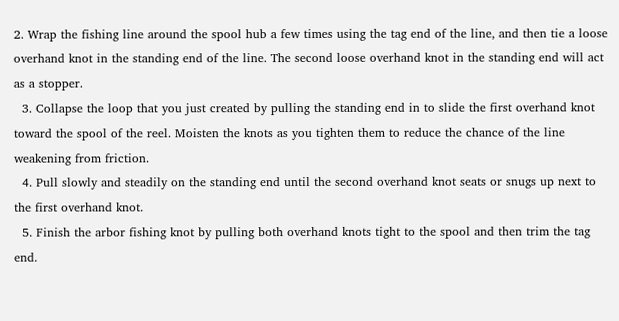2. Wrap the fishing line around the spool hub a few times using the tag end of the line, and then tie a loose overhand knot in the standing end of the line. The second loose overhand knot in the standing end will act as a stopper.
  3. Collapse the loop that you just created by pulling the standing end in to slide the first overhand knot toward the spool of the reel. Moisten the knots as you tighten them to reduce the chance of the line weakening from friction.
  4. Pull slowly and steadily on the standing end until the second overhand knot seats or snugs up next to the first overhand knot.
  5. Finish the arbor fishing knot by pulling both overhand knots tight to the spool and then trim the tag end.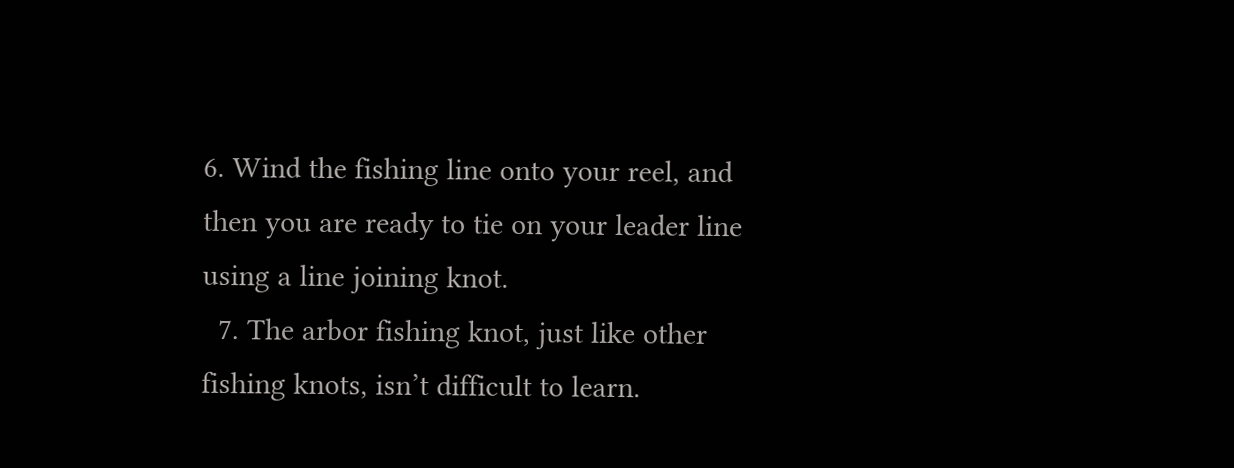6. Wind the fishing line onto your reel, and then you are ready to tie on your leader line using a line joining knot.
  7. The arbor fishing knot, just like other fishing knots, isn’t difficult to learn.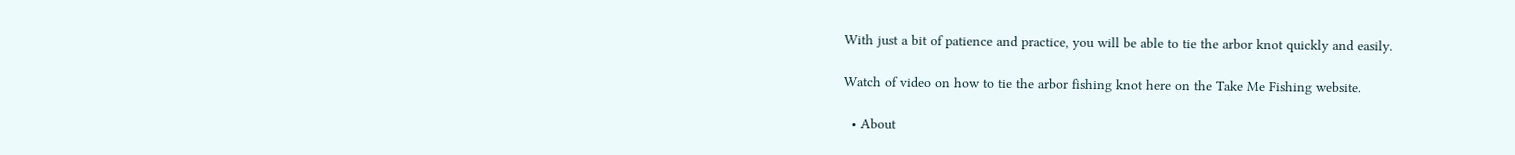With just a bit of patience and practice, you will be able to tie the arbor knot quickly and easily.

Watch of video on how to tie the arbor fishing knot here on the Take Me Fishing website.

  • About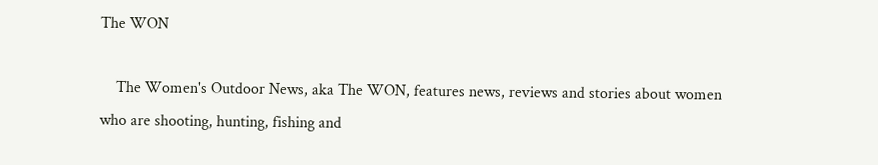The WON

    The Women's Outdoor News, aka The WON, features news, reviews and stories about women who are shooting, hunting, fishing and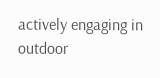actively engaging in outdoor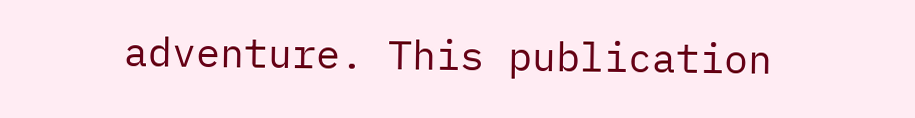adventure. This publication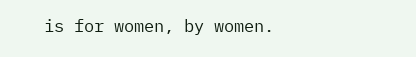is for women, by women.